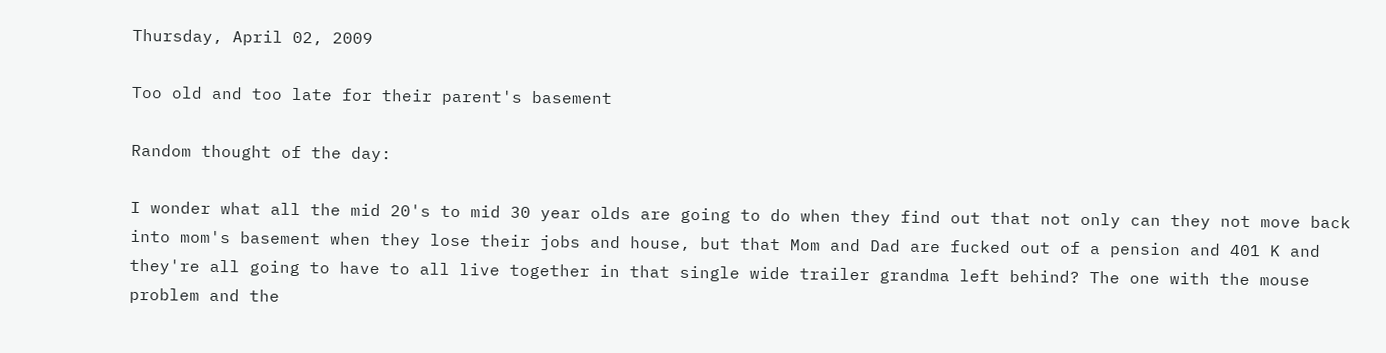Thursday, April 02, 2009

Too old and too late for their parent's basement

Random thought of the day:

I wonder what all the mid 20's to mid 30 year olds are going to do when they find out that not only can they not move back into mom's basement when they lose their jobs and house, but that Mom and Dad are fucked out of a pension and 401 K and they're all going to have to all live together in that single wide trailer grandma left behind? The one with the mouse problem and the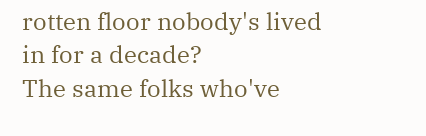rotten floor nobody's lived in for a decade?
The same folks who've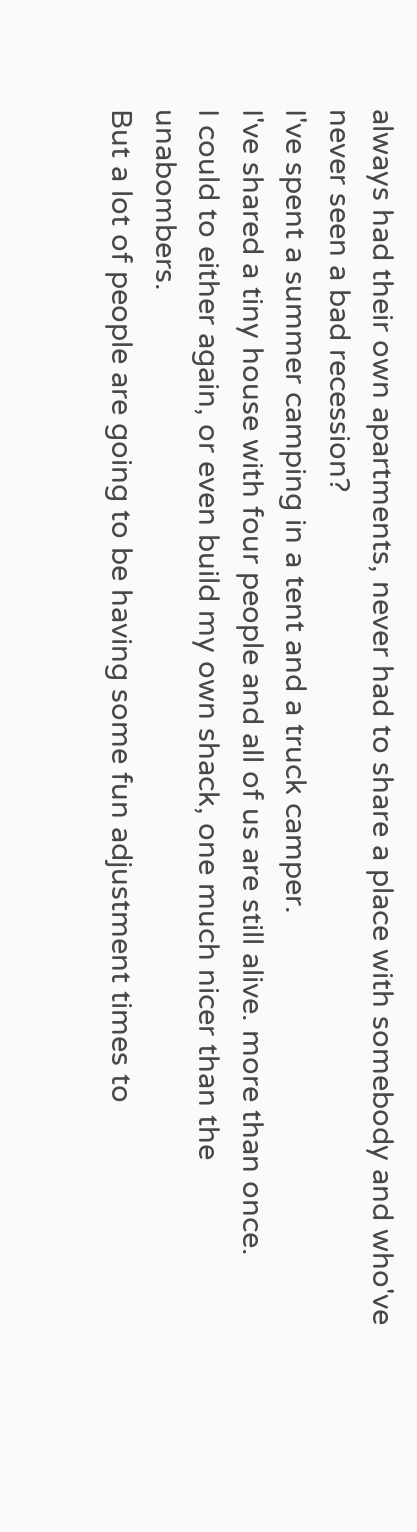always had their own apartments, never had to share a place with somebody and who've never seen a bad recession?
I've spent a summer camping in a tent and a truck camper.
I've shared a tiny house with four people and all of us are still alive. more than once.
I could to either again, or even build my own shack, one much nicer than the unabombers.
But a lot of people are going to be having some fun adjustment times to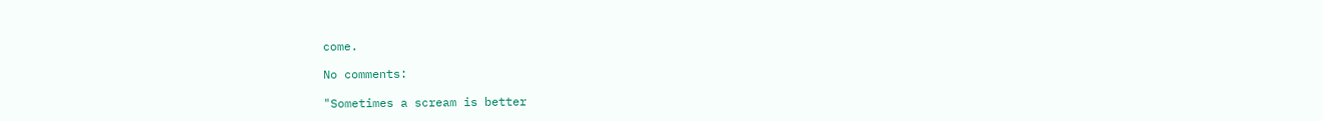come.

No comments:

"Sometimes a scream is better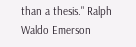than a thesis." Ralph Waldo Emerson